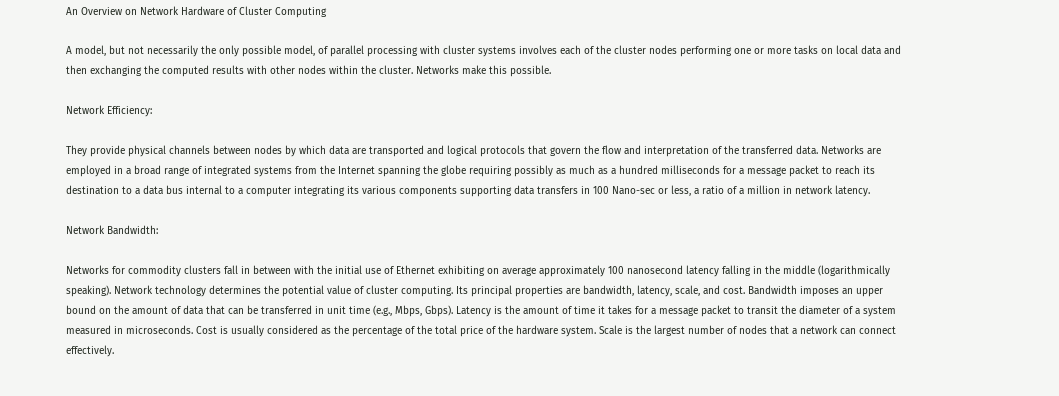An Overview on Network Hardware of Cluster Computing

A model, but not necessarily the only possible model, of parallel processing with cluster systems involves each of the cluster nodes performing one or more tasks on local data and then exchanging the computed results with other nodes within the cluster. Networks make this possible.

Network Efficiency:

They provide physical channels between nodes by which data are transported and logical protocols that govern the flow and interpretation of the transferred data. Networks are employed in a broad range of integrated systems from the Internet spanning the globe requiring possibly as much as a hundred milliseconds for a message packet to reach its destination to a data bus internal to a computer integrating its various components supporting data transfers in 100 Nano-sec or less, a ratio of a million in network latency.

Network Bandwidth:

Networks for commodity clusters fall in between with the initial use of Ethernet exhibiting on average approximately 100 nanosecond latency falling in the middle (logarithmically speaking). Network technology determines the potential value of cluster computing. Its principal properties are bandwidth, latency, scale, and cost. Bandwidth imposes an upper bound on the amount of data that can be transferred in unit time (e.g., Mbps, Gbps). Latency is the amount of time it takes for a message packet to transit the diameter of a system measured in microseconds. Cost is usually considered as the percentage of the total price of the hardware system. Scale is the largest number of nodes that a network can connect effectively.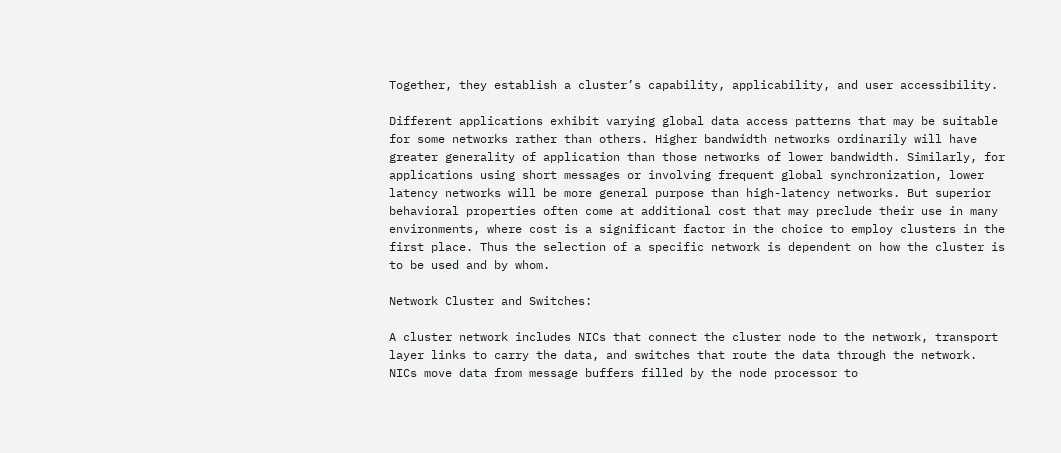Together, they establish a cluster’s capability, applicability, and user accessibility.

Different applications exhibit varying global data access patterns that may be suitable for some networks rather than others. Higher bandwidth networks ordinarily will have greater generality of application than those networks of lower bandwidth. Similarly, for applications using short messages or involving frequent global synchronization, lower latency networks will be more general purpose than high-latency networks. But superior behavioral properties often come at additional cost that may preclude their use in many environments, where cost is a significant factor in the choice to employ clusters in the first place. Thus the selection of a specific network is dependent on how the cluster is to be used and by whom.

Network Cluster and Switches:

A cluster network includes NICs that connect the cluster node to the network, transport layer links to carry the data, and switches that route the data through the network. NICs move data from message buffers filled by the node processor to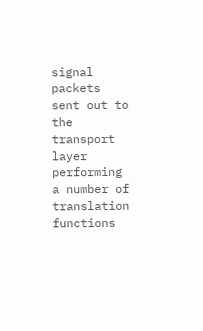signal packets sent out to the transport layer performing a number of translation functions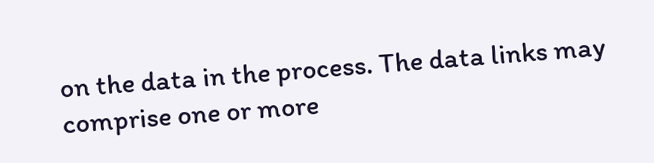on the data in the process. The data links may comprise one or more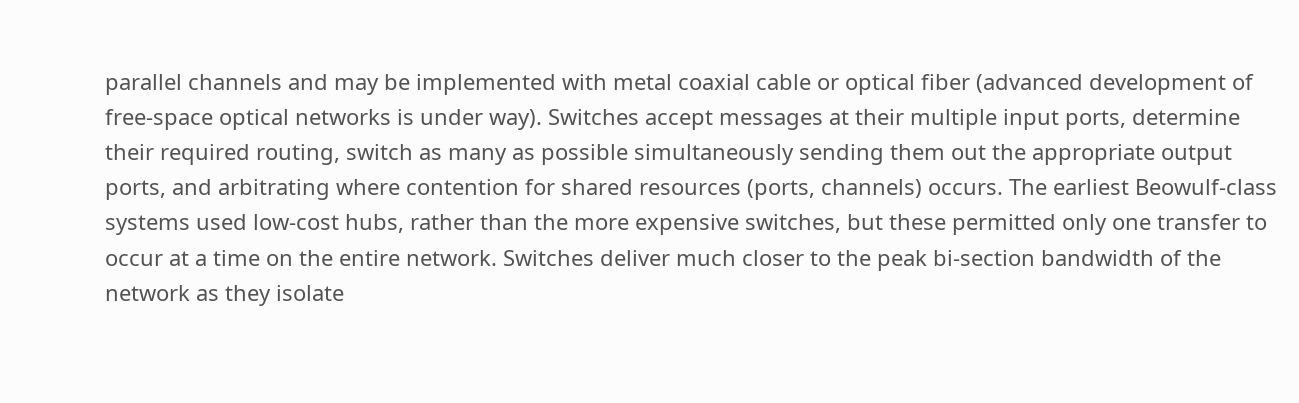parallel channels and may be implemented with metal coaxial cable or optical fiber (advanced development of free-space optical networks is under way). Switches accept messages at their multiple input ports, determine their required routing, switch as many as possible simultaneously sending them out the appropriate output ports, and arbitrating where contention for shared resources (ports, channels) occurs. The earliest Beowulf-class systems used low-cost hubs, rather than the more expensive switches, but these permitted only one transfer to occur at a time on the entire network. Switches deliver much closer to the peak bi-section bandwidth of the network as they isolate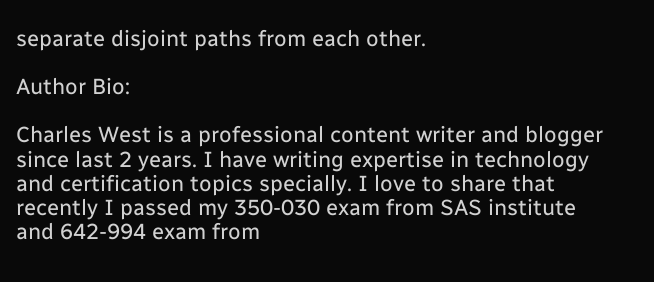separate disjoint paths from each other.

Author Bio:

Charles West is a professional content writer and blogger since last 2 years. I have writing expertise in technology and certification topics specially. I love to share that recently I passed my 350-030 exam from SAS institute and 642-994 exam from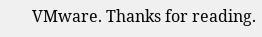VMware. Thanks for reading.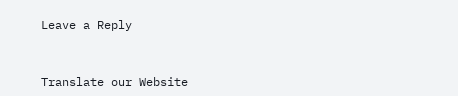Leave a Reply


Translate our Website